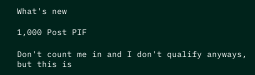What's new

1,000 Post PIF

Don't count me in and I don't qualify anyways, but this is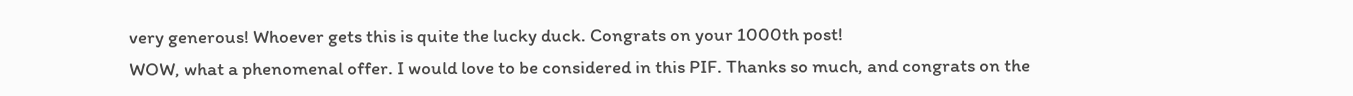very generous! Whoever gets this is quite the lucky duck. Congrats on your 1000th post!
WOW, what a phenomenal offer. I would love to be considered in this PIF. Thanks so much, and congrats on the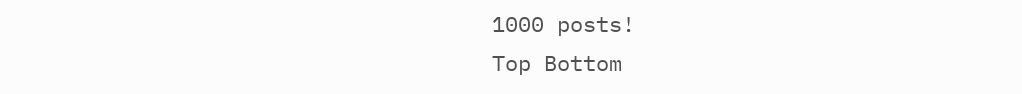1000 posts!
Top Bottom